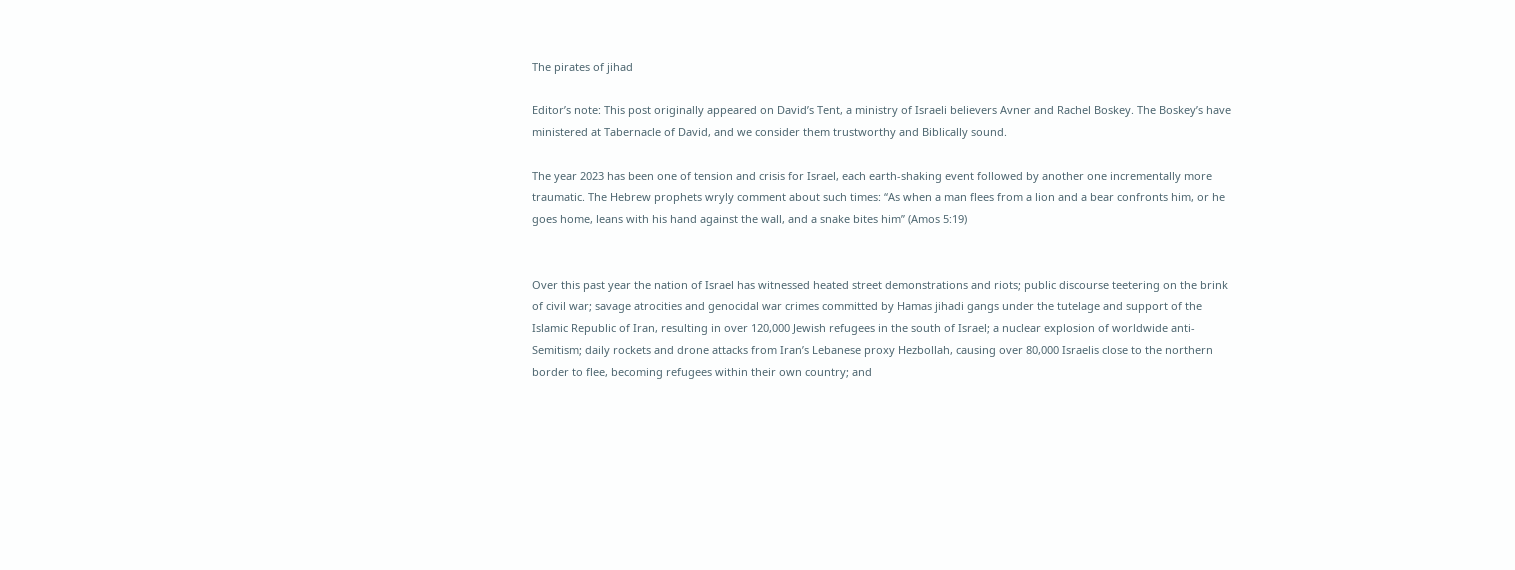The pirates of jihad

Editor’s note: This post originally appeared on David’s Tent, a ministry of Israeli believers Avner and Rachel Boskey. The Boskey’s have ministered at Tabernacle of David, and we consider them trustworthy and Biblically sound.

The year 2023 has been one of tension and crisis for Israel, each earth-shaking event followed by another one incrementally more traumatic. The Hebrew prophets wryly comment about such times: “As when a man flees from a lion and a bear confronts him, or he goes home, leans with his hand against the wall, and a snake bites him” (Amos 5:19)


Over this past year the nation of Israel has witnessed heated street demonstrations and riots; public discourse teetering on the brink of civil war; savage atrocities and genocidal war crimes committed by Hamas jihadi gangs under the tutelage and support of the Islamic Republic of Iran, resulting in over 120,000 Jewish refugees in the south of Israel; a nuclear explosion of worldwide anti-Semitism; daily rockets and drone attacks from Iran’s Lebanese proxy Hezbollah, causing over 80,000 Israelis close to the northern border to flee, becoming refugees within their own country; and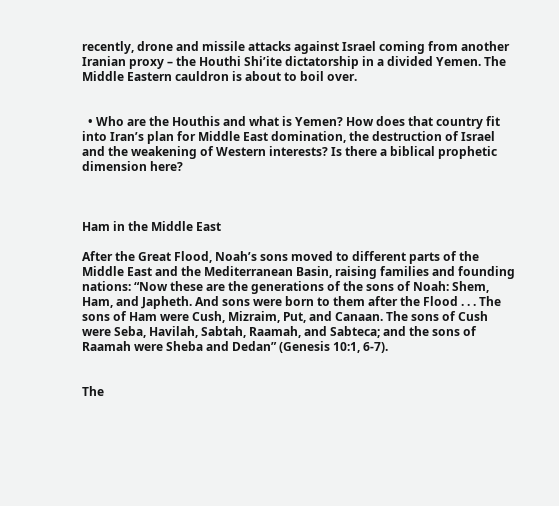recently, drone and missile attacks against Israel coming from another Iranian proxy – the Houthi Shi’ite dictatorship in a divided Yemen. The Middle Eastern cauldron is about to boil over.


  • Who are the Houthis and what is Yemen? How does that country fit into Iran’s plan for Middle East domination, the destruction of Israel and the weakening of Western interests? Is there a biblical prophetic dimension here?



Ham in the Middle East

After the Great Flood, Noah’s sons moved to different parts of the Middle East and the Mediterranean Basin, raising families and founding nations: “Now these are the generations of the sons of Noah: Shem, Ham, and Japheth. And sons were born to them after the Flood . . . The sons of Ham were Cush, Mizraim, Put, and Canaan. The sons of Cush were Seba, Havilah, Sabtah, Raamah, and Sabteca; and the sons of Raamah were Sheba and Dedan” (Genesis 10:1, 6-7).


The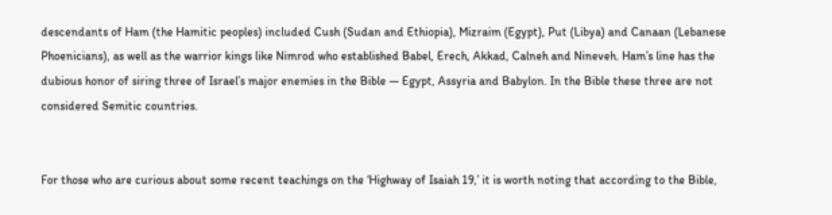descendants of Ham (the Hamitic peoples) included Cush (Sudan and Ethiopia), Mizraim (Egypt), Put (Libya) and Canaan (Lebanese Phoenicians), as well as the warrior kings like Nimrod who established Babel, Erech, Akkad, Calneh and Nineveh. Ham’s line has the dubious honor of siring three of Israel’s major enemies in the Bible — Egypt, Assyria and Babylon. In the Bible these three are not considered Semitic countries.


For those who are curious about some recent teachings on the ‘Highway of Isaiah 19,’ it is worth noting that according to the Bible,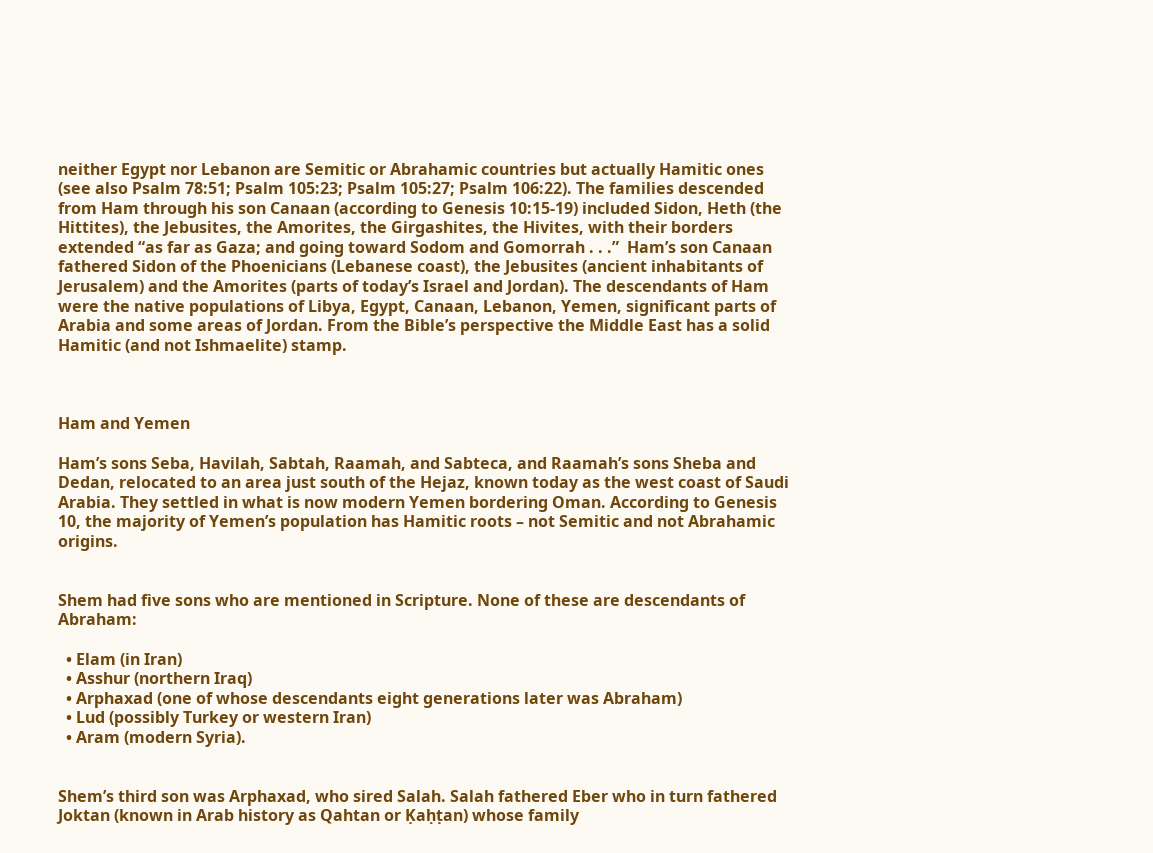neither Egypt nor Lebanon are Semitic or Abrahamic countries but actually Hamitic ones (see also Psalm 78:51; Psalm 105:23; Psalm 105:27; Psalm 106:22). The families descended from Ham through his son Canaan (according to Genesis 10:15-19) included Sidon, Heth (the Hittites), the Jebusites, the Amorites, the Girgashites, the Hivites, with their borders extended “as far as Gaza; and going toward Sodom and Gomorrah . . .”  Ham’s son Canaan fathered Sidon of the Phoenicians (Lebanese coast), the Jebusites (ancient inhabitants of Jerusalem) and the Amorites (parts of today’s Israel and Jordan). The descendants of Ham were the native populations of Libya, Egypt, Canaan, Lebanon, Yemen, significant parts of Arabia and some areas of Jordan. From the Bible’s perspective the Middle East has a solid Hamitic (and not Ishmaelite) stamp.



Ham and Yemen

Ham’s sons Seba, Havilah, Sabtah, Raamah, and Sabteca, and Raamah’s sons Sheba and Dedan, relocated to an area just south of the Hejaz, known today as the west coast of Saudi Arabia. They settled in what is now modern Yemen bordering Oman. According to Genesis 10, the majority of Yemen’s population has Hamitic roots – not Semitic and not Abrahamic origins.


Shem had five sons who are mentioned in Scripture. None of these are descendants of Abraham:

  • Elam (in Iran)
  • Asshur (northern Iraq)
  • Arphaxad (one of whose descendants eight generations later was Abraham)
  • Lud (possibly Turkey or western Iran)
  • Aram (modern Syria).


Shem’s third son was Arphaxad, who sired Salah. Salah fathered Eber who in turn fathered Joktan (known in Arab history as Qahtan or Ḳaḥṭan) whose family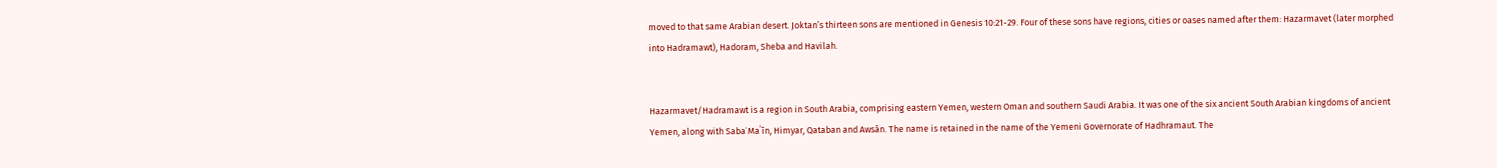moved to that same Arabian desert. Joktan’s thirteen sons are mentioned in Genesis 10:21-29. Four of these sons have regions, cities or oases named after them: Hazarmavet (later morphed into Hadramawt), Hadoram, Sheba and Havilah.


Hazarmavet/Hadramawt is a region in South Arabia, comprising eastern Yemen, western Oman and southern Saudi Arabia. It was one of the six ancient South Arabian kingdoms of ancient Yemen, along with SabaʾMaʿīn, Himyar, Qataban and Awsān. The name is retained in the name of the Yemeni Governorate of Hadhramaut. The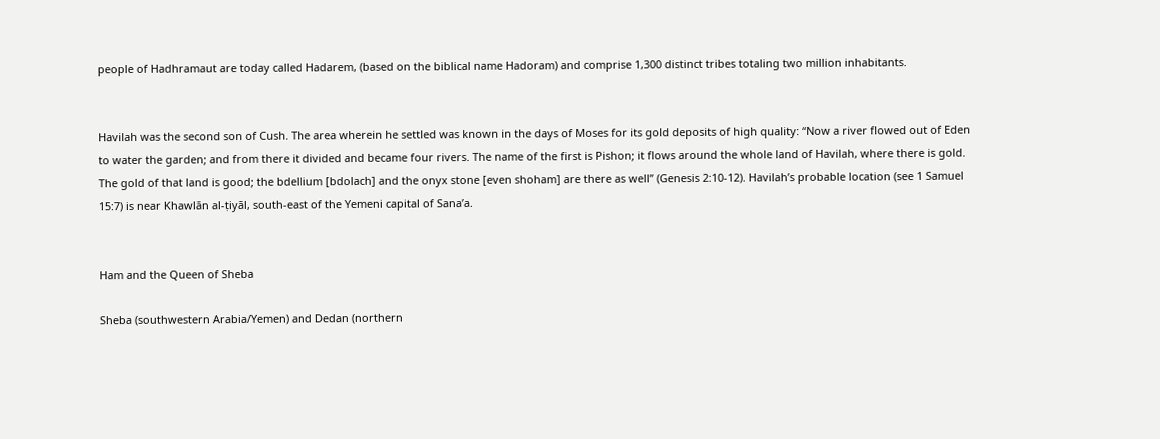people of Hadhramaut are today called Hadarem, (based on the biblical name Hadoram) and comprise 1,300 distinct tribes totaling two million inhabitants.


Havilah was the second son of Cush. The area wherein he settled was known in the days of Moses for its gold deposits of high quality: “Now a river flowed out of Eden to water the garden; and from there it divided and became four rivers. The name of the first is Pishon; it flows around the whole land of Havilah, where there is gold. The gold of that land is good; the bdellium [bdolach] and the onyx stone [even shoham] are there as well” (Genesis 2:10-12). Havilah’s probable location (see 1 Samuel 15:7) is near Khawlān al-ṭiyāl, south-east of the Yemeni capital of Sana’a.


Ham and the Queen of Sheba

Sheba (southwestern Arabia/Yemen) and Dedan (northern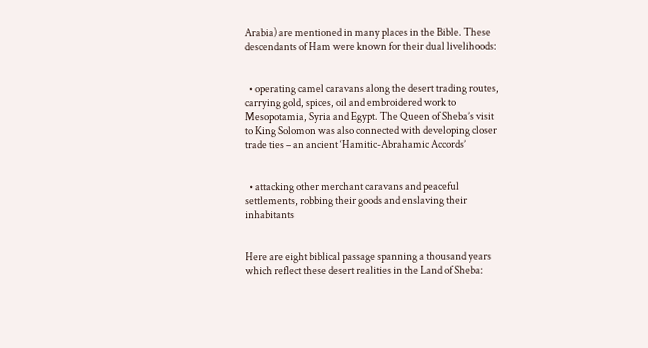Arabia) are mentioned in many places in the Bible. These descendants of Ham were known for their dual livelihoods:


  • operating camel caravans along the desert trading routes, carrying gold, spices, oil and embroidered work to Mesopotamia, Syria and Egypt. The Queen of Sheba’s visit to King Solomon was also connected with developing closer trade ties – an ancient ‘Hamitic-Abrahamic Accords’


  • attacking other merchant caravans and peaceful settlements, robbing their goods and enslaving their inhabitants


Here are eight biblical passage spanning a thousand years which reflect these desert realities in the Land of Sheba: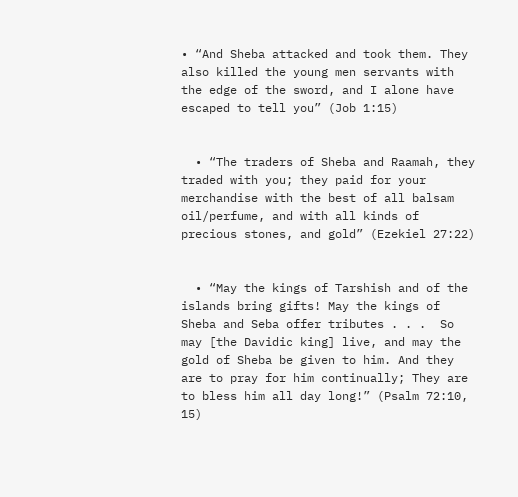• “And Sheba attacked and took them. They also killed the young men servants with the edge of the sword, and I alone have escaped to tell you” (Job 1:15)


  • “The traders of Sheba and Raamah, they traded with you; they paid for your merchandise with the best of all balsam oil/perfume, and with all kinds of precious stones, and gold” (Ezekiel 27:22)


  • “May the kings of Tarshish and of the islands bring gifts! May the kings of Sheba and Seba offer tributes . . .  So may [the Davidic king] live, and may the gold of Sheba be given to him. And they are to pray for him continually; They are to bless him all day long!” (Psalm 72:10, 15)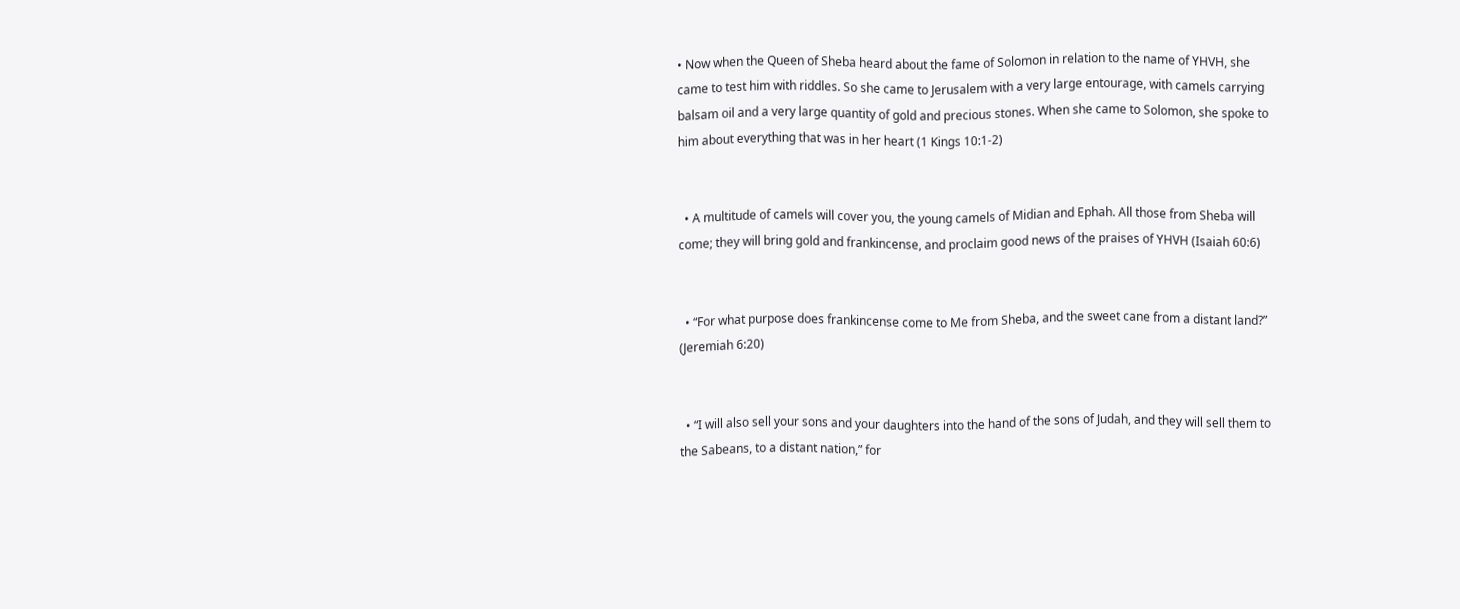• Now when the Queen of Sheba heard about the fame of Solomon in relation to the name of YHVH, she came to test him with riddles. So she came to Jerusalem with a very large entourage, with camels carrying balsam oil and a very large quantity of gold and precious stones. When she came to Solomon, she spoke to him about everything that was in her heart (1 Kings 10:1-2)


  • A multitude of camels will cover you, the young camels of Midian and Ephah. All those from Sheba will come; they will bring gold and frankincense, and proclaim good news of the praises of YHVH (Isaiah 60:6)


  • “For what purpose does frankincense come to Me from Sheba, and the sweet cane from a distant land?” (Jeremiah 6:20)


  • “I will also sell your sons and your daughters into the hand of the sons of Judah, and they will sell them to the Sabeans, to a distant nation,” for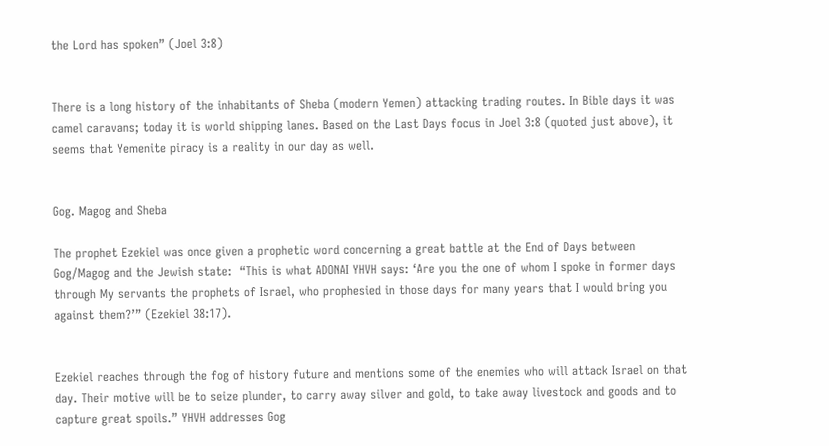the Lord has spoken” (Joel 3:8)


There is a long history of the inhabitants of Sheba (modern Yemen) attacking trading routes. In Bible days it was camel caravans; today it is world shipping lanes. Based on the Last Days focus in Joel 3:8 (quoted just above), it seems that Yemenite piracy is a reality in our day as well.


Gog. Magog and Sheba

The prophet Ezekiel was once given a prophetic word concerning a great battle at the End of Days between Gog/Magog and the Jewish state:  “This is what ADONAI YHVH says: ‘Are you the one of whom I spoke in former days through My servants the prophets of Israel, who prophesied in those days for many years that I would bring you against them?’” (Ezekiel 38:17).


Ezekiel reaches through the fog of history future and mentions some of the enemies who will attack Israel on that day. Their motive will be to seize plunder, to carry away silver and gold, to take away livestock and goods and to capture great spoils.” YHVH addresses Gog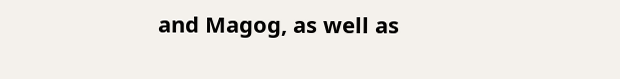and Magog, as well as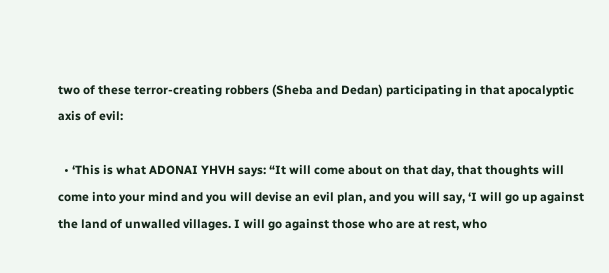two of these terror-creating robbers (Sheba and Dedan) participating in that apocalyptic axis of evil:

  • ‘This is what ADONAI YHVH says: “It will come about on that day, that thoughts will come into your mind and you will devise an evil plan, and you will say, ‘I will go up against the land of unwalled villages. I will go against those who are at rest, who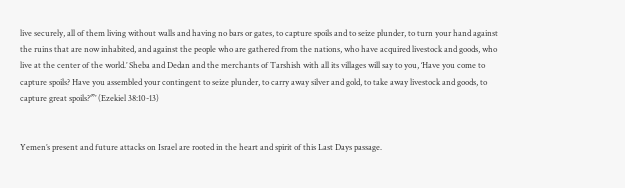live securely, all of them living without walls and having no bars or gates, to capture spoils and to seize plunder, to turn your hand against the ruins that are now inhabited, and against the people who are gathered from the nations, who have acquired livestock and goods, who live at the center of the world.’ Sheba and Dedan and the merchants of Tarshish with all its villages will say to you, ‘Have you come to capture spoils? Have you assembled your contingent to seize plunder, to carry away silver and gold, to take away livestock and goods, to capture great spoils?’”’ (Ezekiel 38:10-13)


Yemen’s present and future attacks on Israel are rooted in the heart and spirit of this Last Days passage.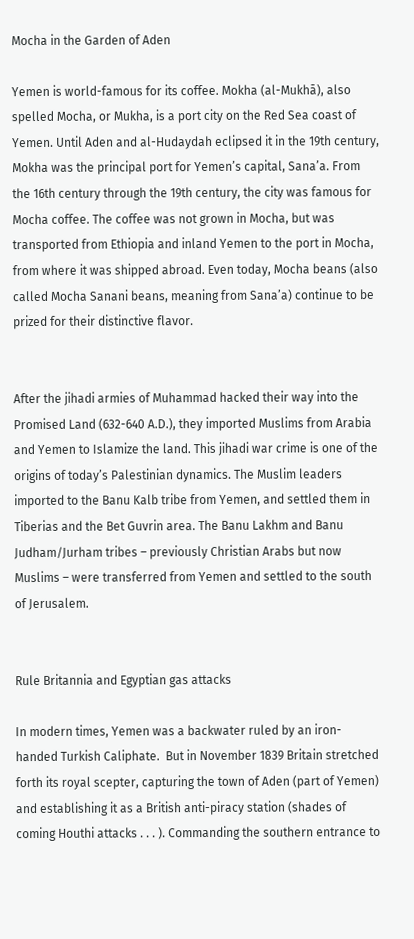Mocha in the Garden of Aden

Yemen is world-famous for its coffee. Mokha (al-Mukhā), also spelled Mocha, or Mukha, is a port city on the Red Sea coast of Yemen. Until Aden and al-Hudaydah eclipsed it in the 19th century, Mokha was the principal port for Yemen’s capital, Sana’a. From the 16th century through the 19th century, the city was famous for Mocha coffee. The coffee was not grown in Mocha, but was transported from Ethiopia and inland Yemen to the port in Mocha, from where it was shipped abroad. Even today, Mocha beans (also called Mocha Sanani beans, meaning from Sana’a) continue to be prized for their distinctive flavor.


After the jihadi armies of Muhammad hacked their way into the Promised Land (632-640 A.D.), they imported Muslims from Arabia and Yemen to Islamize the land. This jihadi war crime is one of the origins of today’s Palestinian dynamics. The Muslim leaders imported to the Banu Kalb tribe from Yemen, and settled them in Tiberias and the Bet Guvrin area. The Banu Lakhm and Banu Judham/Jurham tribes – previously Christian Arabs but now Muslims – were transferred from Yemen and settled to the south of Jerusalem.


Rule Britannia and Egyptian gas attacks

In modern times, Yemen was a backwater ruled by an iron-handed Turkish Caliphate.  But in November 1839 Britain stretched forth its royal scepter, capturing the town of Aden (part of Yemen) and establishing it as a British anti-piracy station (shades of coming Houthi attacks . . . ). Commanding the southern entrance to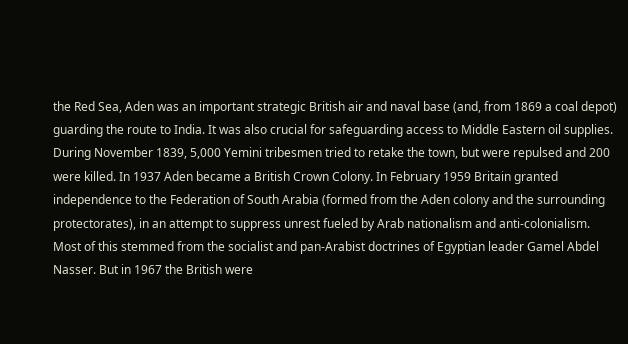the Red Sea, Aden was an important strategic British air and naval base (and, from 1869 a coal depot) guarding the route to India. It was also crucial for safeguarding access to Middle Eastern oil supplies. During November 1839, 5,000 Yemini tribesmen tried to retake the town, but were repulsed and 200 were killed. In 1937 Aden became a British Crown Colony. In February 1959 Britain granted independence to the Federation of South Arabia (formed from the Aden colony and the surrounding protectorates), in an attempt to suppress unrest fueled by Arab nationalism and anti-colonialism. Most of this stemmed from the socialist and pan-Arabist doctrines of Egyptian leader Gamel Abdel Nasser. But in 1967 the British were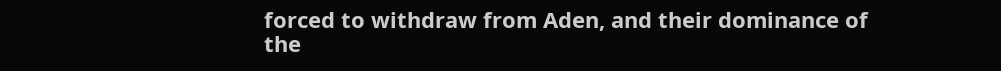forced to withdraw from Aden, and their dominance of the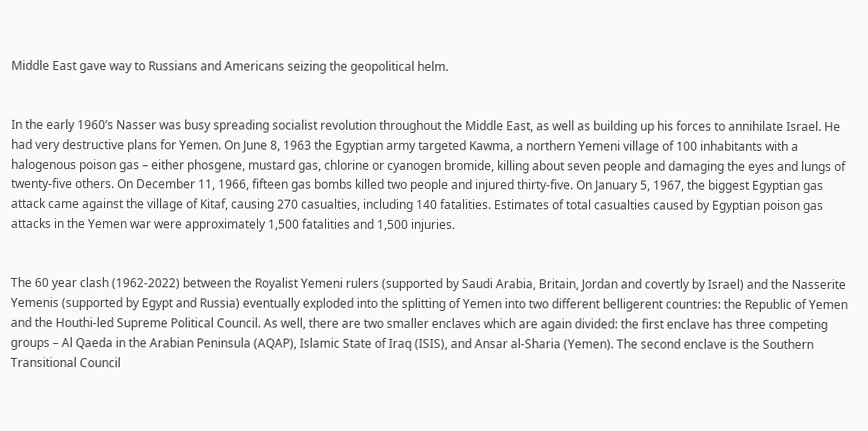Middle East gave way to Russians and Americans seizing the geopolitical helm.


In the early 1960’s Nasser was busy spreading socialist revolution throughout the Middle East, as well as building up his forces to annihilate Israel. He had very destructive plans for Yemen. On June 8, 1963 the Egyptian army targeted Kawma, a northern Yemeni village of 100 inhabitants with a halogenous poison gas – either phosgene, mustard gas, chlorine or cyanogen bromide, killing about seven people and damaging the eyes and lungs of twenty-five others. On December 11, 1966, fifteen gas bombs killed two people and injured thirty-five. On January 5, 1967, the biggest Egyptian gas attack came against the village of Kitaf, causing 270 casualties, including 140 fatalities. Estimates of total casualties caused by Egyptian poison gas attacks in the Yemen war were approximately 1,500 fatalities and 1,500 injuries.


The 60 year clash (1962-2022) between the Royalist Yemeni rulers (supported by Saudi Arabia, Britain, Jordan and covertly by Israel) and the Nasserite Yemenis (supported by Egypt and Russia) eventually exploded into the splitting of Yemen into two different belligerent countries: the Republic of Yemen and the Houthi-led Supreme Political Council. As well, there are two smaller enclaves which are again divided: the first enclave has three competing groups – Al Qaeda in the Arabian Peninsula (AQAP), Islamic State of Iraq (ISIS), and Ansar al-Sharia (Yemen). The second enclave is the Southern Transitional Council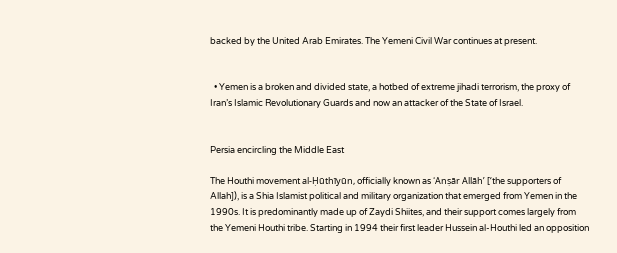backed by the United Arab Emirates. The Yemeni Civil War continues at present.


  • Yemen is a broken and divided state, a hotbed of extreme jihadi terrorism, the proxy of Iran’s Islamic Revolutionary Guards and now an attacker of the State of Israel.


Persia encircling the Middle East

The Houthi movement al-Ḥūthīyūn, officially known as ‘Anṣār Allāh’ [‘the supporters of Allah]), is a Shia Islamist political and military organization that emerged from Yemen in the 1990s. It is predominantly made up of Zaydi Shiites, and their support comes largely from the Yemeni Houthi tribe. Starting in 1994 their first leader Hussein al-Houthi led an opposition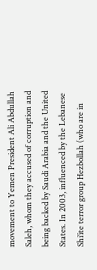movement to Yemen President Ali Abdullah Saleh, whom they accused of corruption and being backed by Saudi Arabia and the United States. In 2003, influenced by the Lebanese Shi’ite terror group Hezbollah (who are in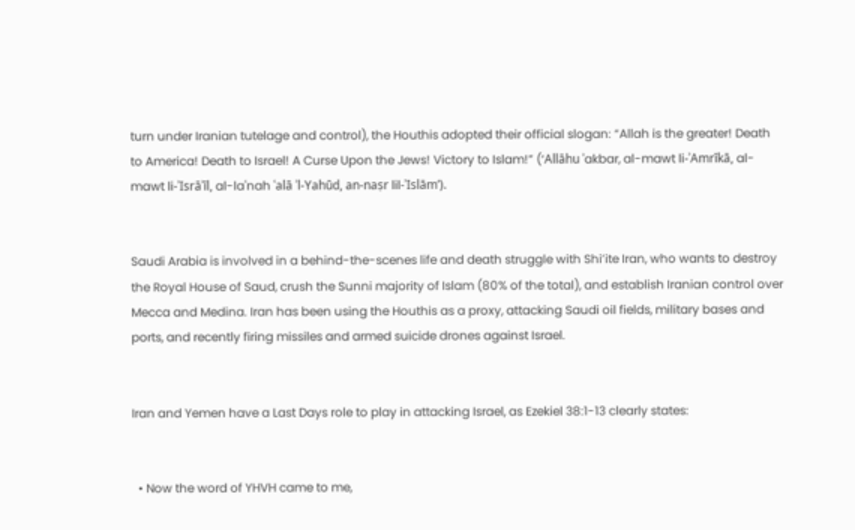turn under Iranian tutelage and control), the Houthis adopted their official slogan: “Allah is the greater! Death to America! Death to Israel! A Curse Upon the Jews! Victory to Islam!” (‘Allāhu ʾakbar, al-mawt li-ʾAmrīkā, al-mawt li-ʾIsrāʾīl, al-laʿnah ʿalā ʾl-Yahūd, an-naṣr lil-ʾIslām’).


Saudi Arabia is involved in a behind-the-scenes life and death struggle with Shi’ite Iran, who wants to destroy the Royal House of Saud, crush the Sunni majority of Islam (80% of the total), and establish Iranian control over Mecca and Medina. Iran has been using the Houthis as a proxy, attacking Saudi oil fields, military bases and ports, and recently firing missiles and armed suicide drones against Israel.


Iran and Yemen have a Last Days role to play in attacking Israel, as Ezekiel 38:1-13 clearly states:


  • Now the word of YHVH came to me,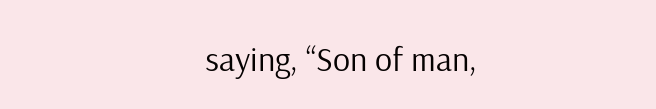saying, “Son of man,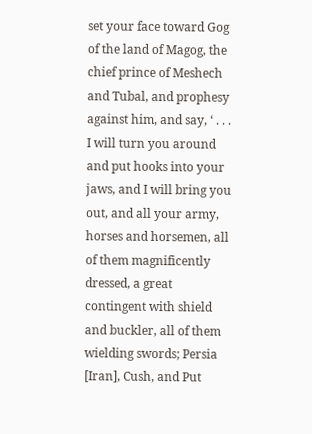set your face toward Gog of the land of Magog, the chief prince of Meshech and Tubal, and prophesy against him, and say, ‘ . . . I will turn you around and put hooks into your jaws, and I will bring you out, and all your army, horses and horsemen, all of them magnificently dressed, a great contingent with shield and buckler, all of them wielding swords; Persia [Iran], Cush, and Put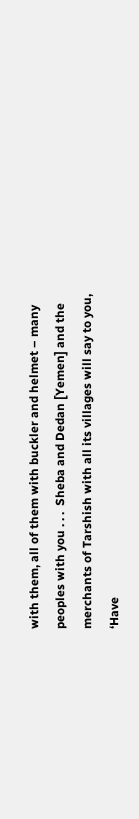with them, all of them with buckler and helmet – many peoples with you . . .  Sheba and Dedan [Yemen] and the merchants of Tarshish with all its villages will say to you, ‘Have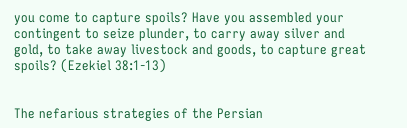you come to capture spoils? Have you assembled your contingent to seize plunder, to carry away silver and gold, to take away livestock and goods, to capture great spoils? (Ezekiel 38:1-13)


The nefarious strategies of the Persian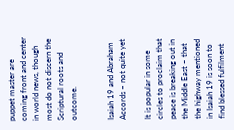puppet master are coming front and center in world news, though most do not discern the Scriptural roots and outcome.


Isaiah 19 and Abraham Accords – not quite yet

It is popular in some circles to proclaim that peace is breaking out in the Middle East – that the highway mentioned in Isaiah 19 is soon to find blessed fulfilment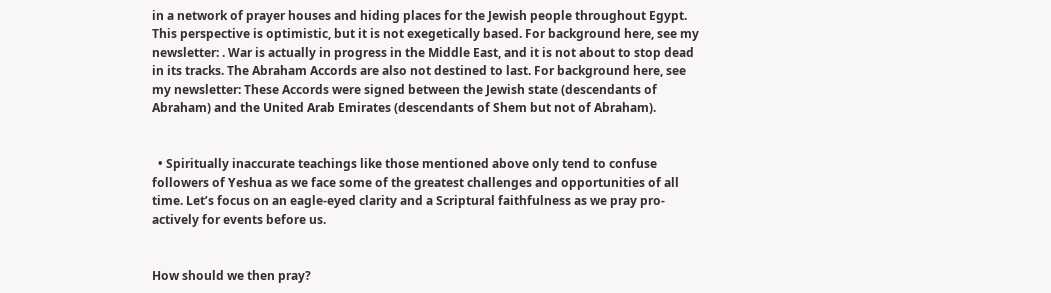in a network of prayer houses and hiding places for the Jewish people throughout Egypt. This perspective is optimistic, but it is not exegetically based. For background here, see my newsletter: . War is actually in progress in the Middle East, and it is not about to stop dead in its tracks. The Abraham Accords are also not destined to last. For background here, see my newsletter: These Accords were signed between the Jewish state (descendants of Abraham) and the United Arab Emirates (descendants of Shem but not of Abraham).


  • Spiritually inaccurate teachings like those mentioned above only tend to confuse followers of Yeshua as we face some of the greatest challenges and opportunities of all time. Let’s focus on an eagle-eyed clarity and a Scriptural faithfulness as we pray pro-actively for events before us.


How should we then pray?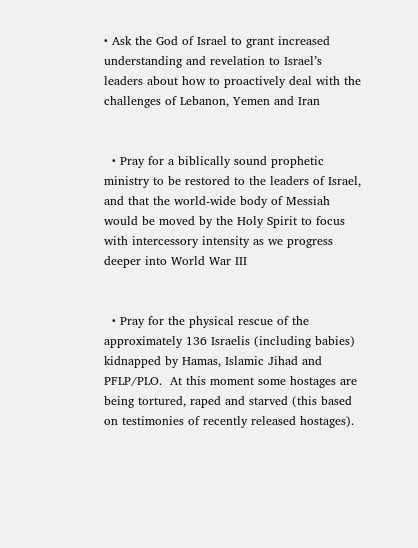• Ask the God of Israel to grant increased understanding and revelation to Israel’s leaders about how to proactively deal with the challenges of Lebanon, Yemen and Iran


  • Pray for a biblically sound prophetic ministry to be restored to the leaders of Israel, and that the world-wide body of Messiah would be moved by the Holy Spirit to focus with intercessory intensity as we progress deeper into World War III


  • Pray for the physical rescue of the approximately 136 Israelis (including babies) kidnapped by Hamas, Islamic Jihad and PFLP/PLO.  At this moment some hostages are being tortured, raped and starved (this based on testimonies of recently released hostages).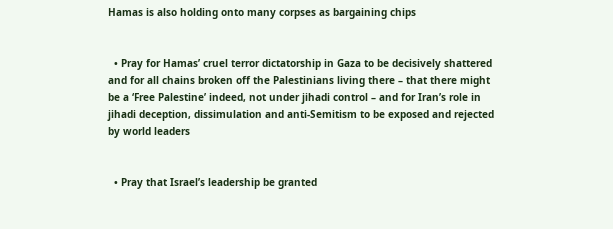Hamas is also holding onto many corpses as bargaining chips


  • Pray for Hamas’ cruel terror dictatorship in Gaza to be decisively shattered and for all chains broken off the Palestinians living there – that there might be a ‘Free Palestine’ indeed, not under jihadi control – and for Iran’s role in jihadi deception, dissimulation and anti-Semitism to be exposed and rejected by world leaders


  • Pray that Israel’s leadership be granted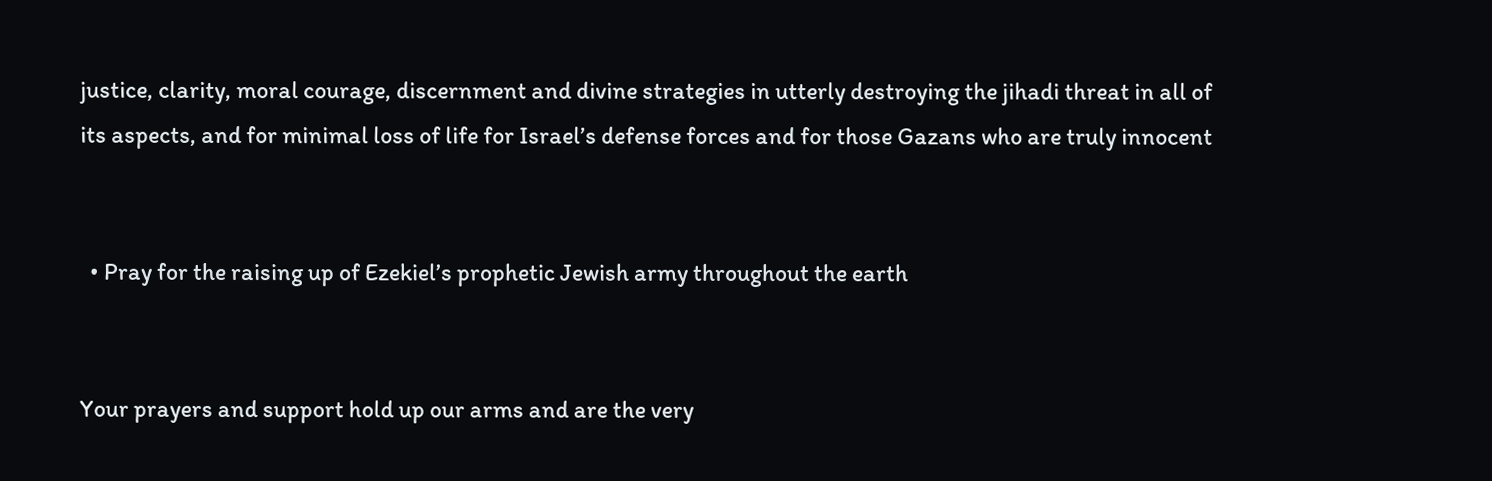justice, clarity, moral courage, discernment and divine strategies in utterly destroying the jihadi threat in all of its aspects, and for minimal loss of life for Israel’s defense forces and for those Gazans who are truly innocent


  • Pray for the raising up of Ezekiel’s prophetic Jewish army throughout the earth


Your prayers and support hold up our arms and are the very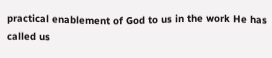practical enablement of God to us in the work He has called us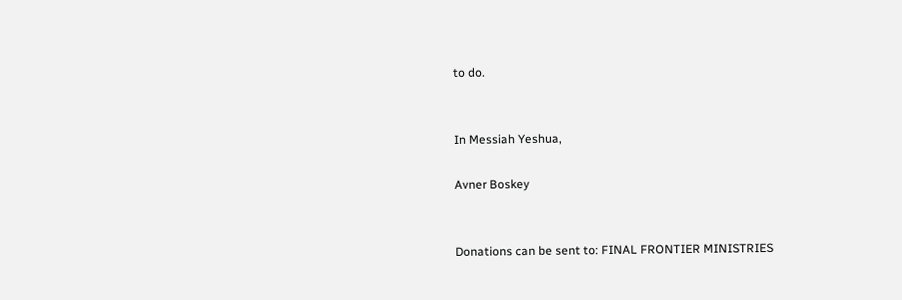to do.


In Messiah Yeshua,

Avner Boskey


Donations can be sent to: FINAL FRONTIER MINISTRIES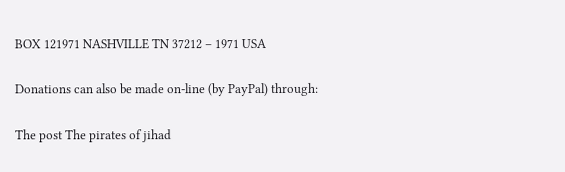BOX 121971 NASHVILLE TN 37212 – 1971 USA

Donations can also be made on-line (by PayPal) through:

The post The pirates of jihad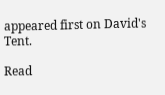appeared first on David's Tent.

Read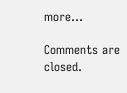more…

Comments are closed.